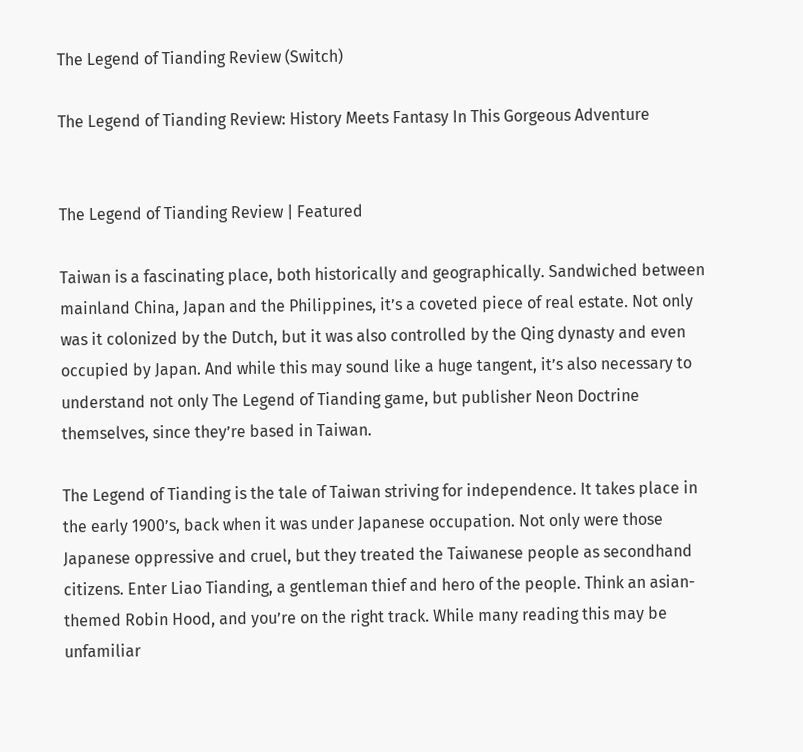The Legend of Tianding Review (Switch)

The Legend of Tianding Review: History Meets Fantasy In This Gorgeous Adventure


The Legend of Tianding Review | Featured

Taiwan is a fascinating place, both historically and geographically. Sandwiched between mainland China, Japan and the Philippines, it’s a coveted piece of real estate. Not only was it colonized by the Dutch, but it was also controlled by the Qing dynasty and even occupied by Japan. And while this may sound like a huge tangent, it’s also necessary to understand not only The Legend of Tianding game, but publisher Neon Doctrine themselves, since they’re based in Taiwan.

The Legend of Tianding is the tale of Taiwan striving for independence. It takes place in the early 1900’s, back when it was under Japanese occupation. Not only were those Japanese oppressive and cruel, but they treated the Taiwanese people as secondhand citizens. Enter Liao Tianding, a gentleman thief and hero of the people. Think an asian-themed Robin Hood, and you’re on the right track. While many reading this may be unfamiliar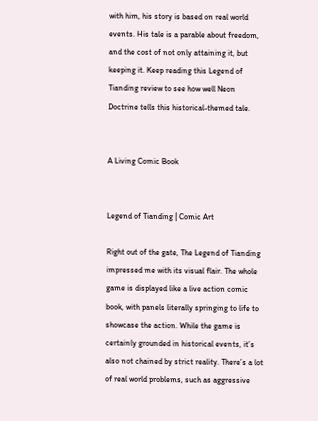with him, his story is based on real world events. His tale is a parable about freedom, and the cost of not only attaining it, but keeping it. Keep reading this Legend of Tianding review to see how well Neon Doctrine tells this historical-themed tale.


A Living Comic Book


Legend of Tianding | Comic Art

Right out of the gate, The Legend of Tianding impressed me with its visual flair. The whole game is displayed like a live action comic book, with panels literally springing to life to showcase the action. While the game is certainly grounded in historical events, it’s also not chained by strict reality. There’s a lot of real world problems, such as aggressive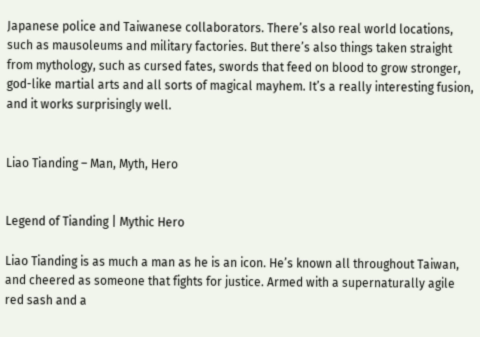Japanese police and Taiwanese collaborators. There’s also real world locations, such as mausoleums and military factories. But there’s also things taken straight from mythology, such as cursed fates, swords that feed on blood to grow stronger, god-like martial arts and all sorts of magical mayhem. It’s a really interesting fusion, and it works surprisingly well.


Liao Tianding – Man, Myth, Hero


Legend of Tianding | Mythic Hero

Liao Tianding is as much a man as he is an icon. He’s known all throughout Taiwan, and cheered as someone that fights for justice. Armed with a supernaturally agile red sash and a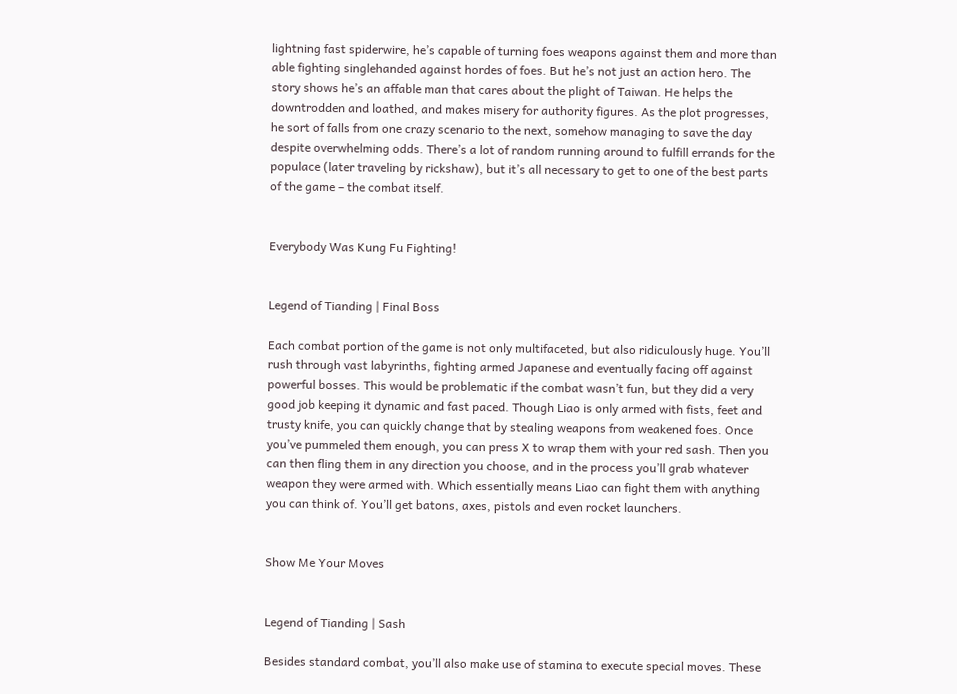lightning fast spiderwire, he’s capable of turning foes weapons against them and more than able fighting singlehanded against hordes of foes. But he’s not just an action hero. The story shows he’s an affable man that cares about the plight of Taiwan. He helps the downtrodden and loathed, and makes misery for authority figures. As the plot progresses, he sort of falls from one crazy scenario to the next, somehow managing to save the day despite overwhelming odds. There’s a lot of random running around to fulfill errands for the populace (later traveling by rickshaw), but it’s all necessary to get to one of the best parts of the game – the combat itself.


Everybody Was Kung Fu Fighting!


Legend of Tianding | Final Boss

Each combat portion of the game is not only multifaceted, but also ridiculously huge. You’ll rush through vast labyrinths, fighting armed Japanese and eventually facing off against powerful bosses. This would be problematic if the combat wasn’t fun, but they did a very good job keeping it dynamic and fast paced. Though Liao is only armed with fists, feet and trusty knife, you can quickly change that by stealing weapons from weakened foes. Once you’ve pummeled them enough, you can press X to wrap them with your red sash. Then you can then fling them in any direction you choose, and in the process you’ll grab whatever weapon they were armed with. Which essentially means Liao can fight them with anything you can think of. You’ll get batons, axes, pistols and even rocket launchers.


Show Me Your Moves


Legend of Tianding | Sash

Besides standard combat, you’ll also make use of stamina to execute special moves. These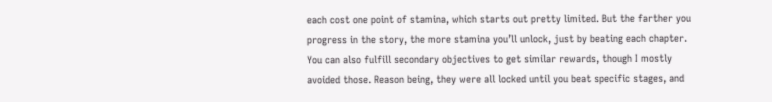each cost one point of stamina, which starts out pretty limited. But the farther you progress in the story, the more stamina you’ll unlock, just by beating each chapter. You can also fulfill secondary objectives to get similar rewards, though I mostly avoided those. Reason being, they were all locked until you beat specific stages, and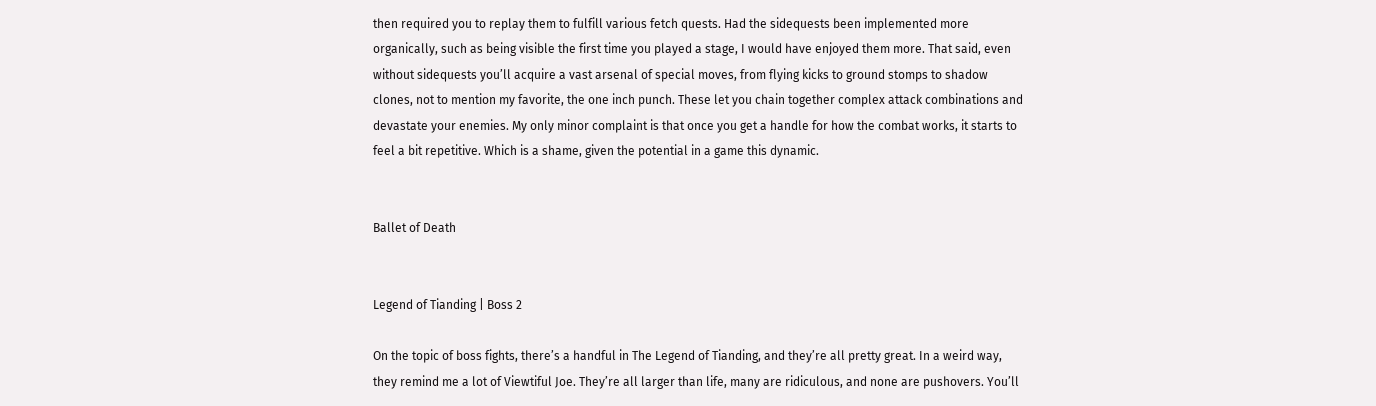then required you to replay them to fulfill various fetch quests. Had the sidequests been implemented more organically, such as being visible the first time you played a stage, I would have enjoyed them more. That said, even without sidequests you’ll acquire a vast arsenal of special moves, from flying kicks to ground stomps to shadow clones, not to mention my favorite, the one inch punch. These let you chain together complex attack combinations and devastate your enemies. My only minor complaint is that once you get a handle for how the combat works, it starts to feel a bit repetitive. Which is a shame, given the potential in a game this dynamic.


Ballet of Death


Legend of Tianding | Boss 2

On the topic of boss fights, there’s a handful in The Legend of Tianding, and they’re all pretty great. In a weird way, they remind me a lot of Viewtiful Joe. They’re all larger than life, many are ridiculous, and none are pushovers. You’ll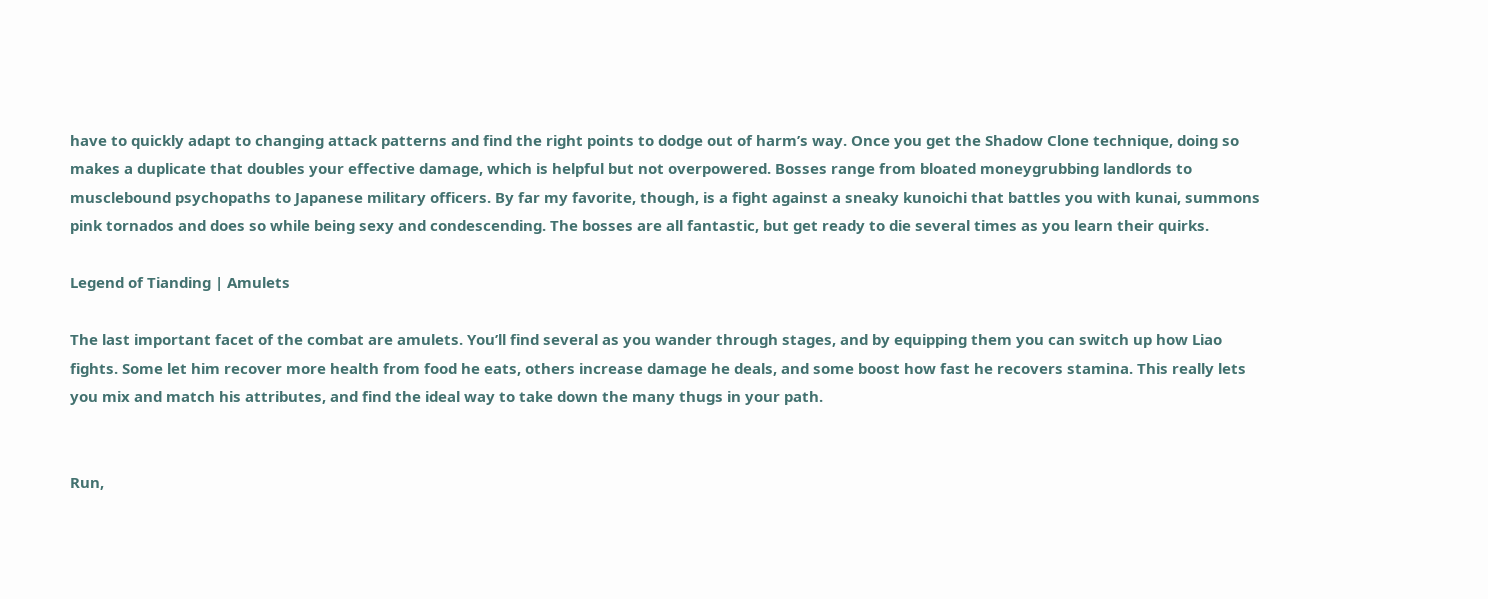have to quickly adapt to changing attack patterns and find the right points to dodge out of harm’s way. Once you get the Shadow Clone technique, doing so makes a duplicate that doubles your effective damage, which is helpful but not overpowered. Bosses range from bloated moneygrubbing landlords to musclebound psychopaths to Japanese military officers. By far my favorite, though, is a fight against a sneaky kunoichi that battles you with kunai, summons pink tornados and does so while being sexy and condescending. The bosses are all fantastic, but get ready to die several times as you learn their quirks.

Legend of Tianding | Amulets

The last important facet of the combat are amulets. You’ll find several as you wander through stages, and by equipping them you can switch up how Liao fights. Some let him recover more health from food he eats, others increase damage he deals, and some boost how fast he recovers stamina. This really lets you mix and match his attributes, and find the ideal way to take down the many thugs in your path.


Run,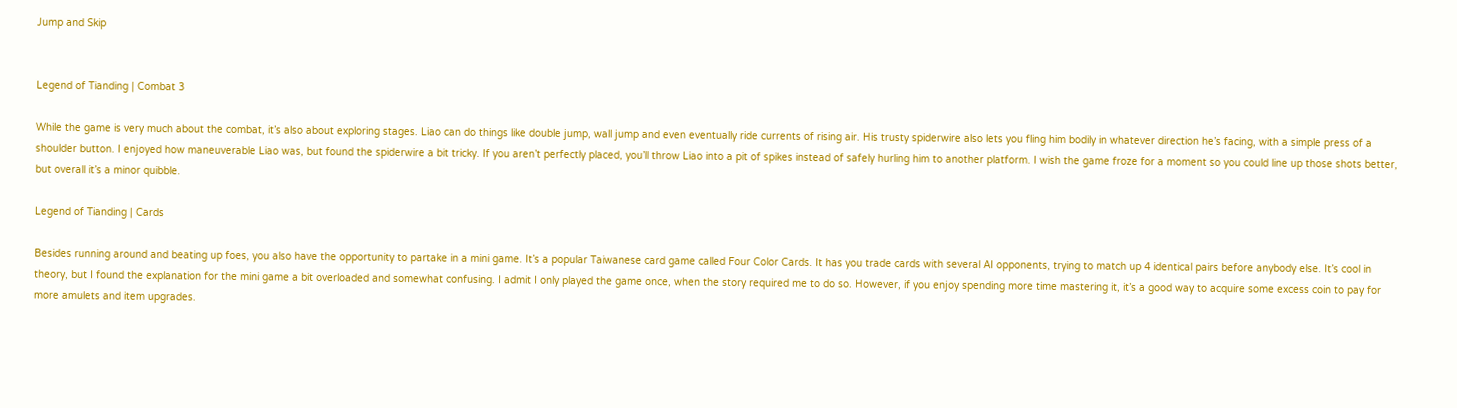Jump and Skip


Legend of Tianding | Combat 3

While the game is very much about the combat, it’s also about exploring stages. Liao can do things like double jump, wall jump and even eventually ride currents of rising air. His trusty spiderwire also lets you fling him bodily in whatever direction he’s facing, with a simple press of a shoulder button. I enjoyed how maneuverable Liao was, but found the spiderwire a bit tricky. If you aren’t perfectly placed, you’ll throw Liao into a pit of spikes instead of safely hurling him to another platform. I wish the game froze for a moment so you could line up those shots better, but overall it’s a minor quibble.

Legend of Tianding | Cards

Besides running around and beating up foes, you also have the opportunity to partake in a mini game. It’s a popular Taiwanese card game called Four Color Cards. It has you trade cards with several AI opponents, trying to match up 4 identical pairs before anybody else. It’s cool in theory, but I found the explanation for the mini game a bit overloaded and somewhat confusing. I admit I only played the game once, when the story required me to do so. However, if you enjoy spending more time mastering it, it’s a good way to acquire some excess coin to pay for more amulets and item upgrades.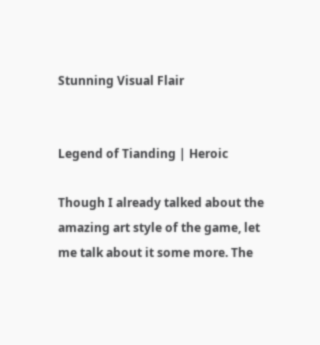Stunning Visual Flair


Legend of Tianding | Heroic

Though I already talked about the amazing art style of the game, let me talk about it some more. The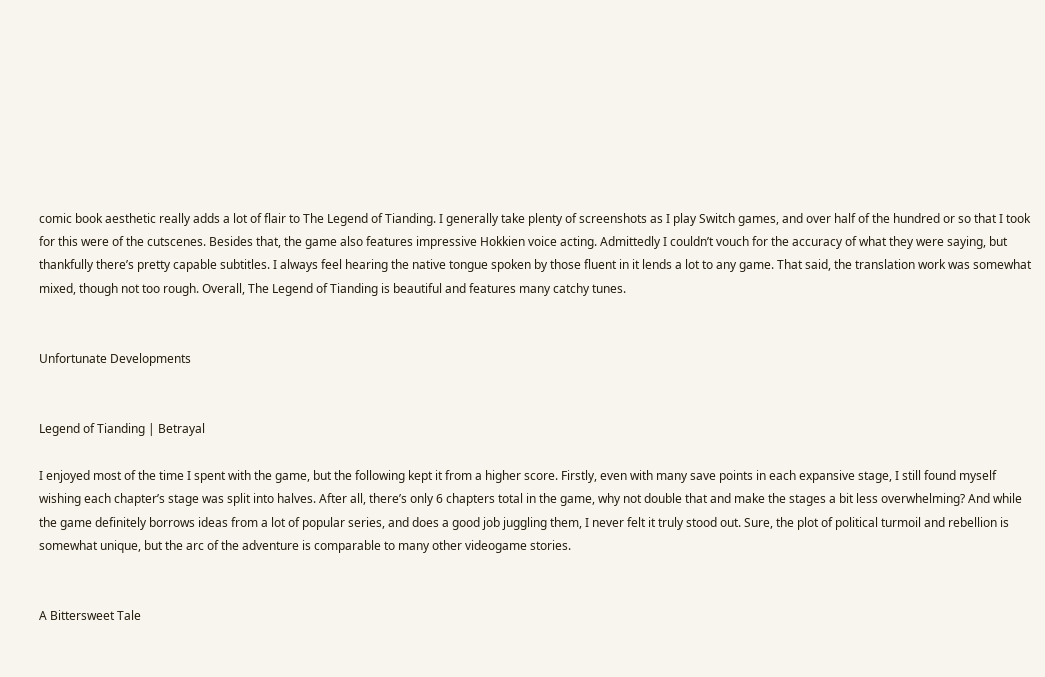comic book aesthetic really adds a lot of flair to The Legend of Tianding. I generally take plenty of screenshots as I play Switch games, and over half of the hundred or so that I took for this were of the cutscenes. Besides that, the game also features impressive Hokkien voice acting. Admittedly I couldn’t vouch for the accuracy of what they were saying, but thankfully there’s pretty capable subtitles. I always feel hearing the native tongue spoken by those fluent in it lends a lot to any game. That said, the translation work was somewhat mixed, though not too rough. Overall, The Legend of Tianding is beautiful and features many catchy tunes.


Unfortunate Developments


Legend of Tianding | Betrayal

I enjoyed most of the time I spent with the game, but the following kept it from a higher score. Firstly, even with many save points in each expansive stage, I still found myself wishing each chapter’s stage was split into halves. After all, there’s only 6 chapters total in the game, why not double that and make the stages a bit less overwhelming? And while the game definitely borrows ideas from a lot of popular series, and does a good job juggling them, I never felt it truly stood out. Sure, the plot of political turmoil and rebellion is somewhat unique, but the arc of the adventure is comparable to many other videogame stories.


A Bittersweet Tale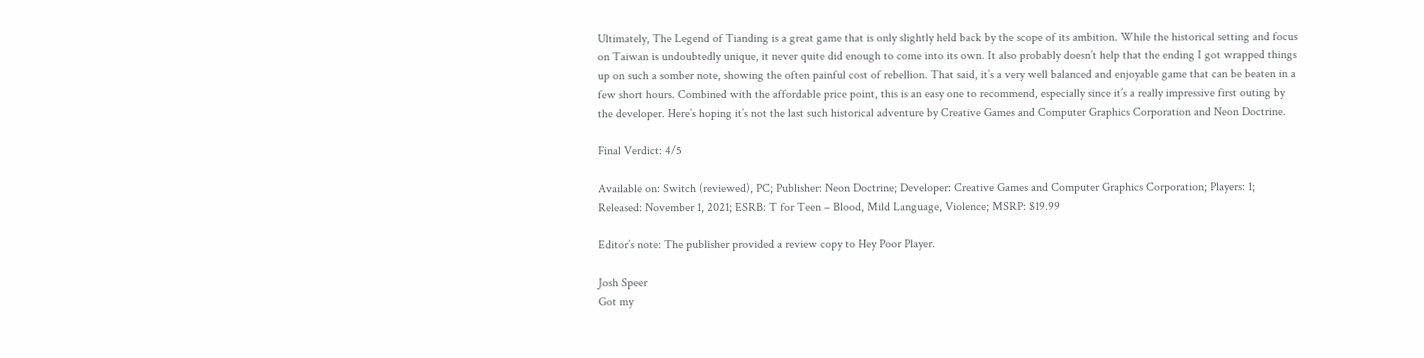Ultimately, The Legend of Tianding is a great game that is only slightly held back by the scope of its ambition. While the historical setting and focus on Taiwan is undoubtedly unique, it never quite did enough to come into its own. It also probably doesn’t help that the ending I got wrapped things up on such a somber note, showing the often painful cost of rebellion. That said, it’s a very well balanced and enjoyable game that can be beaten in a few short hours. Combined with the affordable price point, this is an easy one to recommend, especially since it’s a really impressive first outing by the developer. Here’s hoping it’s not the last such historical adventure by Creative Games and Computer Graphics Corporation and Neon Doctrine.

Final Verdict: 4/5

Available on: Switch (reviewed), PC; Publisher: Neon Doctrine; Developer: Creative Games and Computer Graphics Corporation; Players: 1; Released: November 1, 2021; ESRB: T for Teen – Blood, Mild Language, Violence; MSRP: $19.99

Editor’s note: The publisher provided a review copy to Hey Poor Player.

Josh Speer
Got my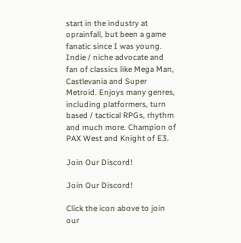start in the industry at oprainfall, but been a game fanatic since I was young. Indie / niche advocate and fan of classics like Mega Man, Castlevania and Super Metroid. Enjoys many genres, including platformers, turn based / tactical RPGs, rhythm and much more. Champion of PAX West and Knight of E3.

Join Our Discord!

Join Our Discord!

Click the icon above to join our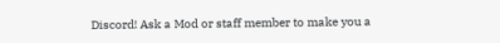Discord! Ask a Mod or staff member to make you a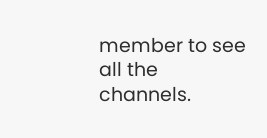member to see all the channels.